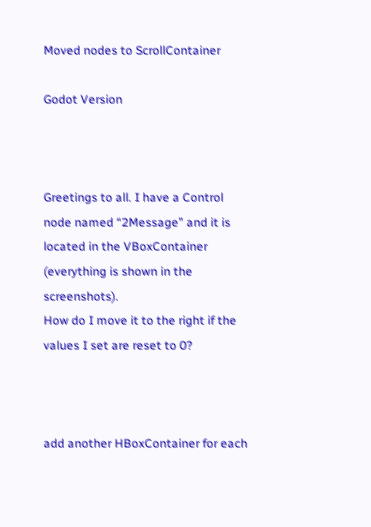Moved nodes to ScrollContainer

Godot Version



Greetings to all. I have a Control node named “2Message” and it is located in the VBoxContainer (everything is shown in the screenshots).
How do I move it to the right if the values I set are reset to 0?



add another HBoxContainer for each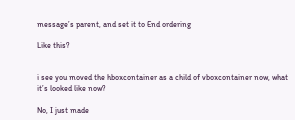message’s parent, and set it to End ordering

Like this?


i see you moved the hboxcontainer as a child of vboxcontainer now, what it’s looked like now?

No, I just made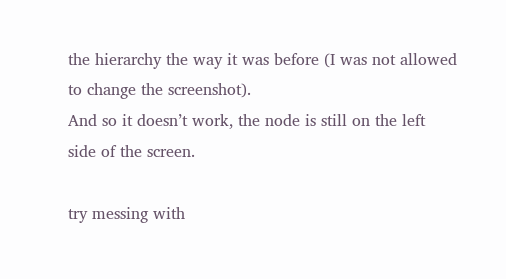the hierarchy the way it was before (I was not allowed to change the screenshot).
And so it doesn’t work, the node is still on the left side of the screen.

try messing with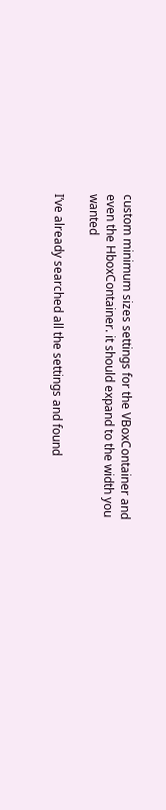custom minimum sizes settings for the VBoxContainer and even the HboxContainer. it should expand to the width you wanted

I’ve already searched all the settings and found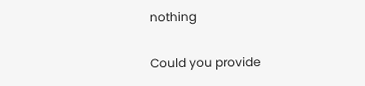nothing

Could you provide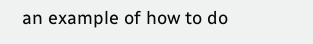an example of how to do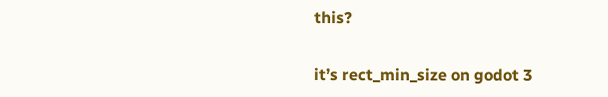this?

it’s rect_min_size on godot 3